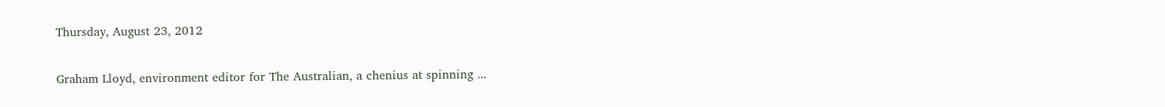Thursday, August 23, 2012

Graham Lloyd, environment editor for The Australian, a chenius at spinning ...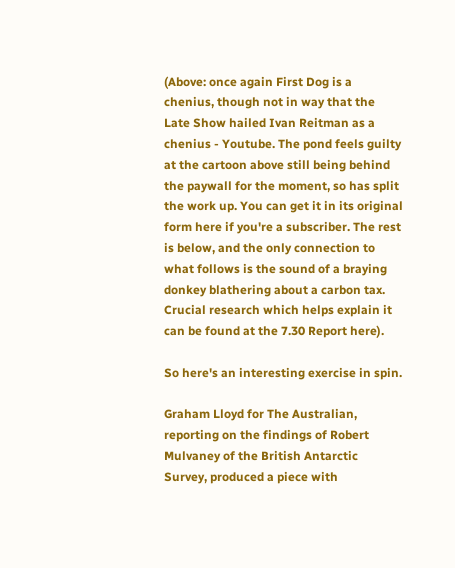(Above: once again First Dog is a chenius, though not in way that the Late Show hailed Ivan Reitman as a chenius - Youtube. The pond feels guilty at the cartoon above still being behind the paywall for the moment, so has split the work up. You can get it in its original form here if you're a subscriber. The rest is below, and the only connection to what follows is the sound of a braying donkey blathering about a carbon tax. Crucial research which helps explain it can be found at the 7.30 Report here).

So here's an interesting exercise in spin.

Graham Lloyd for The Australian, reporting on the findings of Robert Mulvaney of the British Antarctic Survey, produced a piece with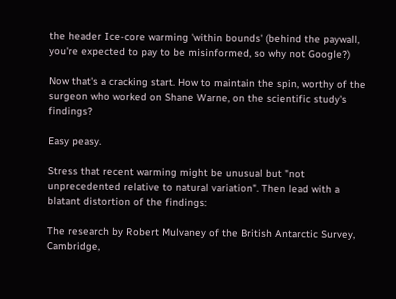the header Ice-core warming 'within bounds' (behind the paywall, you're expected to pay to be misinformed, so why not Google?)

Now that's a cracking start. How to maintain the spin, worthy of the surgeon who worked on Shane Warne, on the scientific study's findings?

Easy peasy.

Stress that recent warming might be unusual but "not unprecedented relative to natural variation". Then lead with a blatant distortion of the findings:

The research by Robert Mulvaney of the British Antarctic Survey, Cambridge,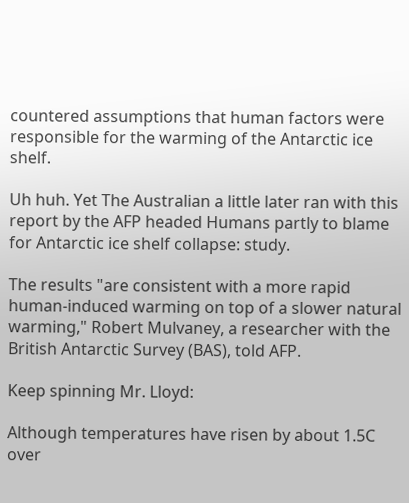countered assumptions that human factors were responsible for the warming of the Antarctic ice shelf.

Uh huh. Yet The Australian a little later ran with this report by the AFP headed Humans partly to blame for Antarctic ice shelf collapse: study.

The results "are consistent with a more rapid human-induced warming on top of a slower natural warming," Robert Mulvaney, a researcher with the British Antarctic Survey (BAS), told AFP.

Keep spinning Mr. Lloyd:

Although temperatures have risen by about 1.5C over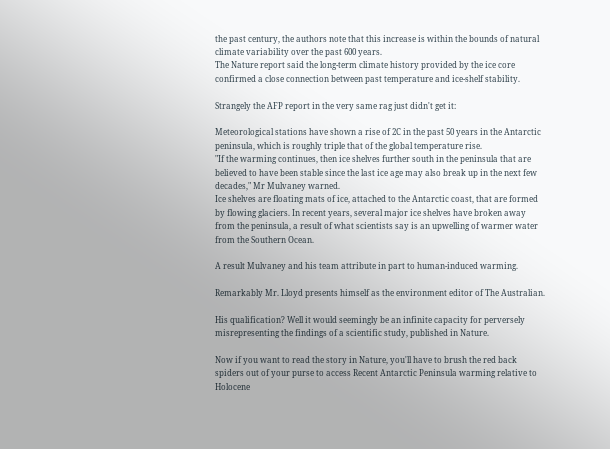the past century, the authors note that this increase is within the bounds of natural climate variability over the past 600 years.
The Nature report said the long-term climate history provided by the ice core confirmed a close connection between past temperature and ice-shelf stability.

Strangely the AFP report in the very same rag just didn't get it:

Meteorological stations have shown a rise of 2C in the past 50 years in the Antarctic peninsula, which is roughly triple that of the global temperature rise.
"If the warming continues, then ice shelves further south in the peninsula that are believed to have been stable since the last ice age may also break up in the next few decades," Mr Mulvaney warned.
Ice shelves are floating mats of ice, attached to the Antarctic coast, that are formed by flowing glaciers. In recent years, several major ice shelves have broken away from the peninsula, a result of what scientists say is an upwelling of warmer water from the Southern Ocean.

A result Mulvaney and his team attribute in part to human-induced warming.

Remarkably Mr. Lloyd presents himself as the environment editor of The Australian.

His qualification? Well it would seemingly be an infinite capacity for perversely misrepresenting the findings of a scientific study, published in Nature.

Now if you want to read the story in Nature, you'll have to brush the red back spiders out of your purse to access Recent Antarctic Peninsula warming relative to Holocene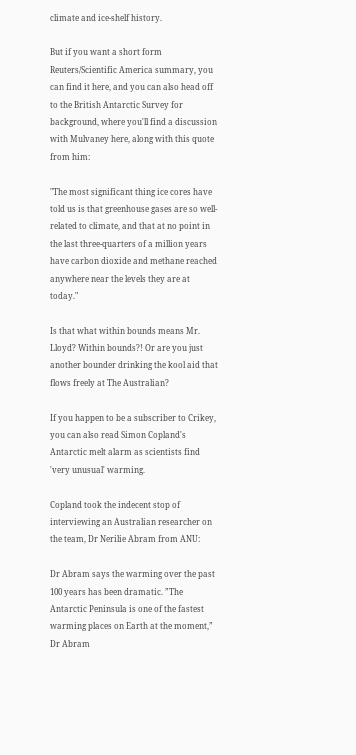climate and ice-shelf history.

But if you want a short form Reuters/Scientific America summary, you can find it here, and you can also head off to the British Antarctic Survey for background, where you'll find a discussion with Mulvaney here, along with this quote from him:

"The most significant thing ice cores have told us is that greenhouse gases are so well-related to climate, and that at no point in the last three-quarters of a million years have carbon dioxide and methane reached anywhere near the levels they are at today."

Is that what within bounds means Mr. Lloyd? Within bounds?! Or are you just another bounder drinking the kool aid that flows freely at The Australian?

If you happen to be a subscriber to Crikey, you can also read Simon Copland's Antarctic melt alarm as scientists find 'very unusual' warming.

Copland took the indecent stop of interviewing an Australian researcher on the team, Dr Nerilie Abram from ANU:

Dr Abram says the warming over the past 100 years has been dramatic. ”The Antarctic Peninsula is one of the fastest warming places on Earth at the moment,” Dr Abram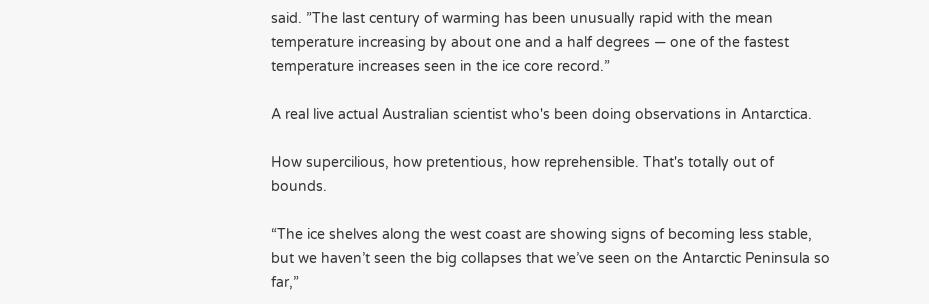said. ”The last century of warming has been unusually rapid with the mean temperature increasing by about one and a half degrees — one of the fastest temperature increases seen in the ice core record.”

A real live actual Australian scientist who's been doing observations in Antarctica.

How supercilious, how pretentious, how reprehensible. That's totally out of bounds.

“The ice shelves along the west coast are showing signs of becoming less stable, but we haven’t seen the big collapses that we’ve seen on the Antarctic Peninsula so far,”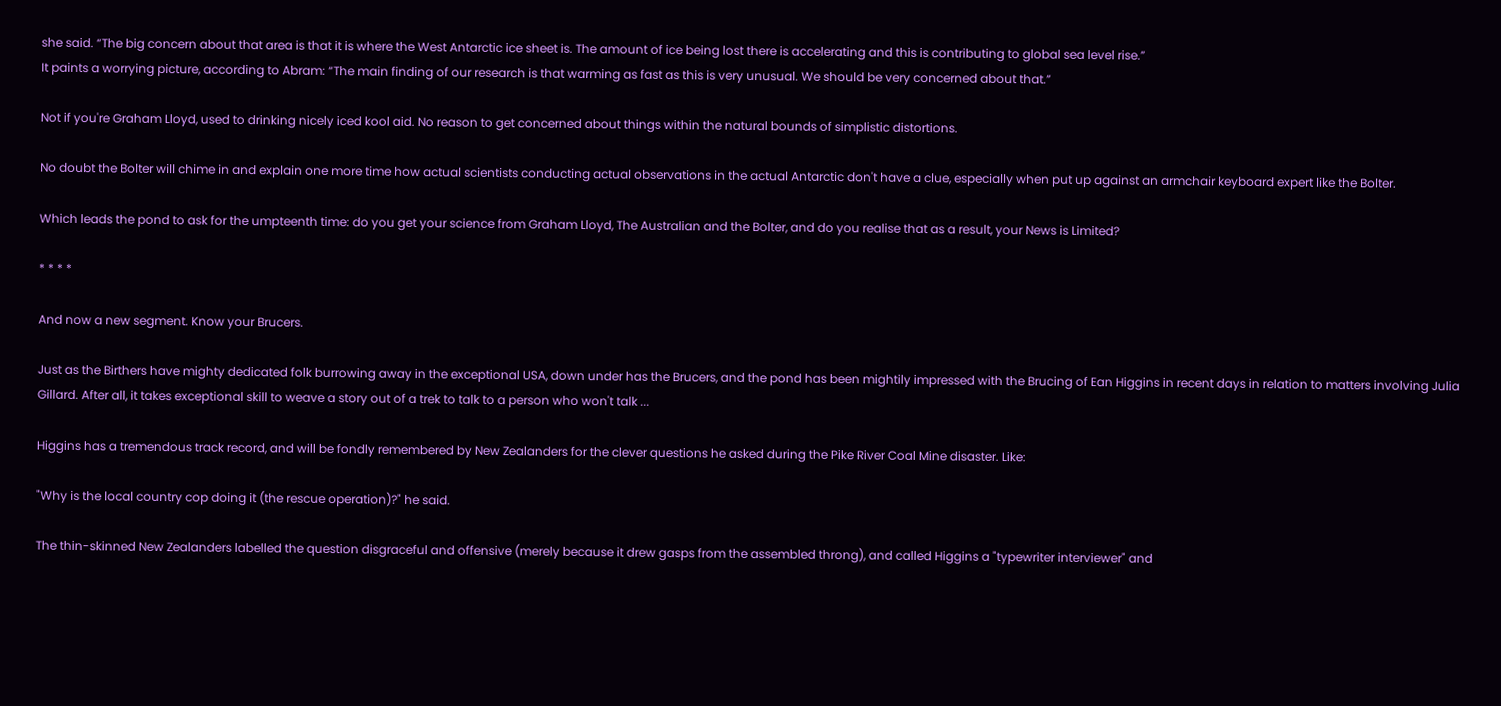she said. “The big concern about that area is that it is where the West Antarctic ice sheet is. The amount of ice being lost there is accelerating and this is contributing to global sea level rise.”
It paints a worrying picture, according to Abram: “The main finding of our research is that warming as fast as this is very unusual. We should be very concerned about that.”

Not if you're Graham Lloyd, used to drinking nicely iced kool aid. No reason to get concerned about things within the natural bounds of simplistic distortions.

No doubt the Bolter will chime in and explain one more time how actual scientists conducting actual observations in the actual Antarctic don't have a clue, especially when put up against an armchair keyboard expert like the Bolter.

Which leads the pond to ask for the umpteenth time: do you get your science from Graham Lloyd, The Australian and the Bolter, and do you realise that as a result, your News is Limited?

* * * *

And now a new segment. Know your Brucers.

Just as the Birthers have mighty dedicated folk burrowing away in the exceptional USA, down under has the Brucers, and the pond has been mightily impressed with the Brucing of Ean Higgins in recent days in relation to matters involving Julia Gillard. After all, it takes exceptional skill to weave a story out of a trek to talk to a person who won't talk ...

Higgins has a tremendous track record, and will be fondly remembered by New Zealanders for the clever questions he asked during the Pike River Coal Mine disaster. Like:

"Why is the local country cop doing it (the rescue operation)?" he said.

The thin-skinned New Zealanders labelled the question disgraceful and offensive (merely because it drew gasps from the assembled throng), and called Higgins a "typewriter interviewer" and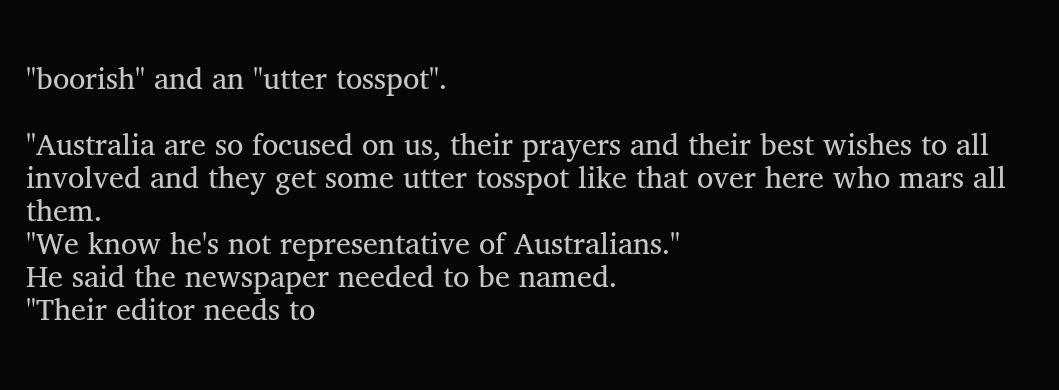"boorish" and an "utter tosspot".

"Australia are so focused on us, their prayers and their best wishes to all involved and they get some utter tosspot like that over here who mars all them.
"We know he's not representative of Australians."
He said the newspaper needed to be named.
"Their editor needs to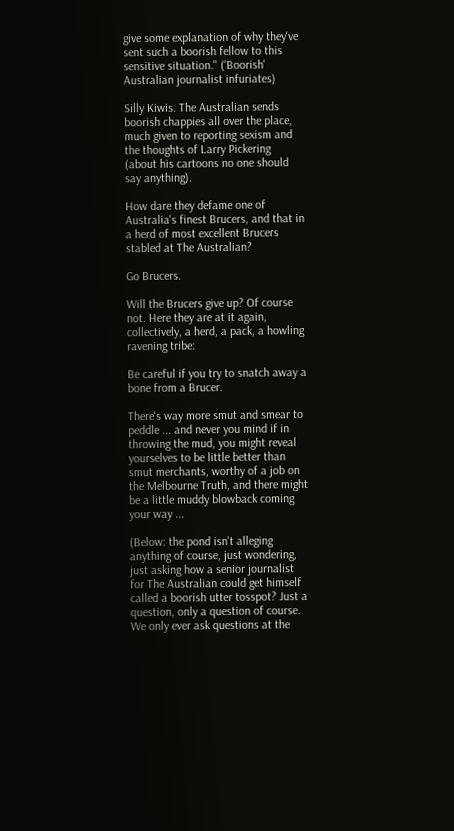give some explanation of why they've sent such a boorish fellow to this sensitive situation." ('Boorish' Australian journalist infuriates)

Silly Kiwis. The Australian sends boorish chappies all over the place, much given to reporting sexism and the thoughts of Larry Pickering (about his cartoons no one should say anything).

How dare they defame one of Australia's finest Brucers, and that in a herd of most excellent Brucers stabled at The Australian?

Go Brucers.

Will the Brucers give up? Of course not. Here they are at it again, collectively, a herd, a pack, a howling ravening tribe:

Be careful if you try to snatch away a bone from a Brucer.

There's way more smut and smear to peddle ... and never you mind if in throwing the mud, you might reveal yourselves to be little better than smut merchants, worthy of a job on the Melbourne Truth, and there might be a little muddy blowback coming your way ...

(Below: the pond isn't alleging anything of course, just wondering, just asking how a senior journalist for The Australian could get himself called a boorish utter tosspot? Just a question, only a question of course. We only ever ask questions at the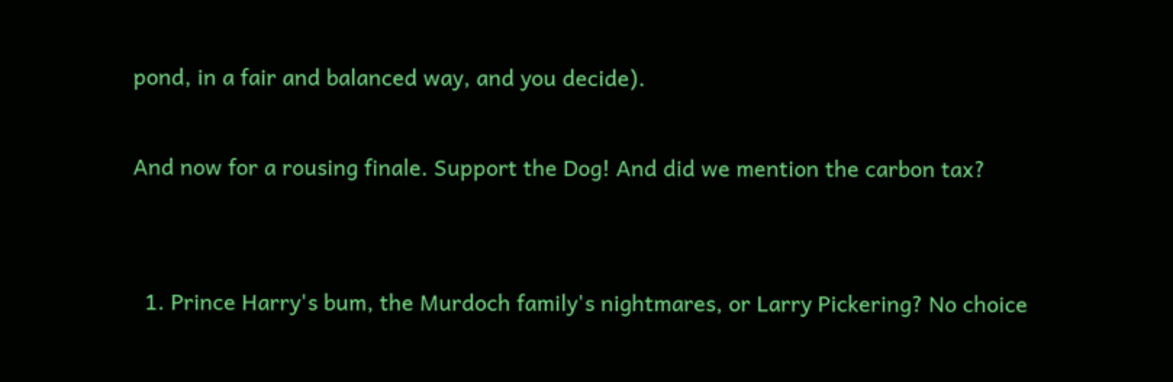pond, in a fair and balanced way, and you decide).

And now for a rousing finale. Support the Dog! And did we mention the carbon tax?


  1. Prince Harry's bum, the Murdoch family's nightmares, or Larry Pickering? No choice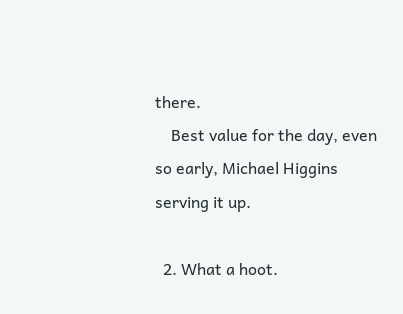there.
    Best value for the day, even so early, Michael Higgins serving it up.

  2. What a hoot.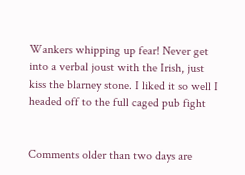Wankers whipping up fear! Never get into a verbal joust with the Irish, just kiss the blarney stone. I liked it so well I headed off to the full caged pub fight


Comments older than two days are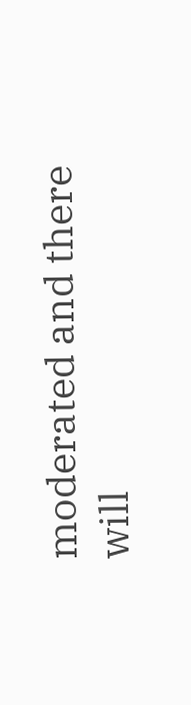moderated and there will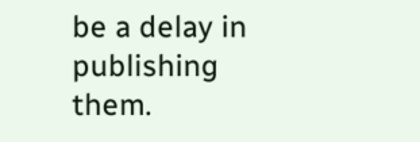be a delay in publishing them.